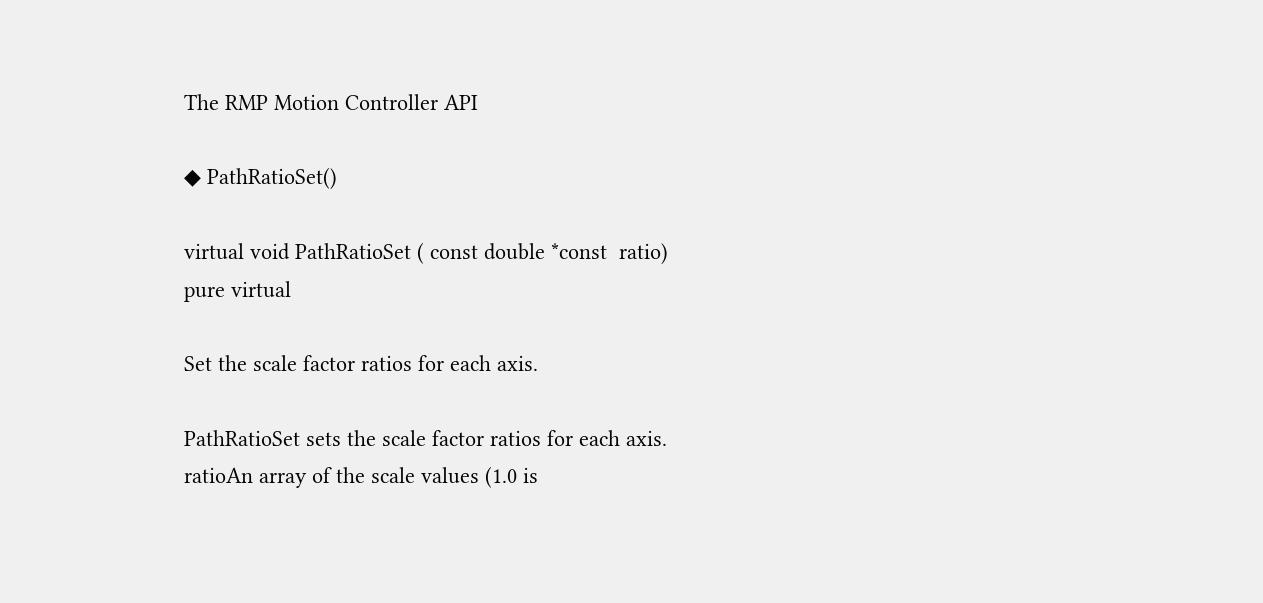The RMP Motion Controller API

◆ PathRatioSet()

virtual void PathRatioSet ( const double *const  ratio)
pure virtual

Set the scale factor ratios for each axis.

PathRatioSet sets the scale factor ratios for each axis.
ratioAn array of the scale values (1.0 is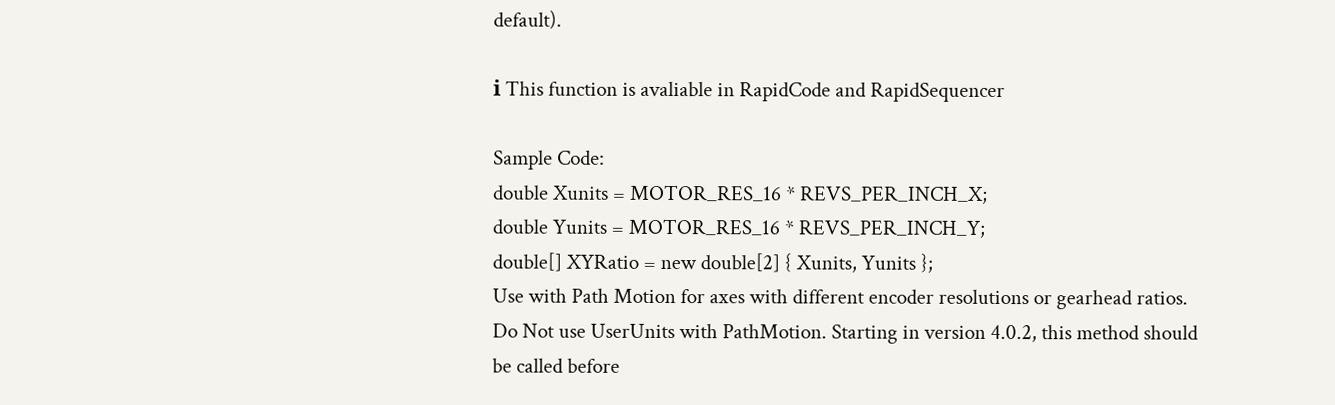default).

ℹ This function is avaliable in RapidCode and RapidSequencer

Sample Code:
double Xunits = MOTOR_RES_16 * REVS_PER_INCH_X;
double Yunits = MOTOR_RES_16 * REVS_PER_INCH_Y;
double[] XYRatio = new double[2] { Xunits, Yunits };
Use with Path Motion for axes with different encoder resolutions or gearhead ratios. Do Not use UserUnits with PathMotion. Starting in version 4.0.2, this method should be called before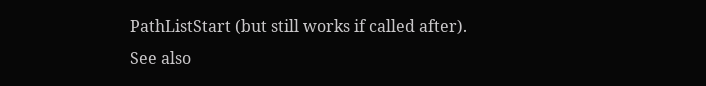PathListStart (but still works if called after).
See also